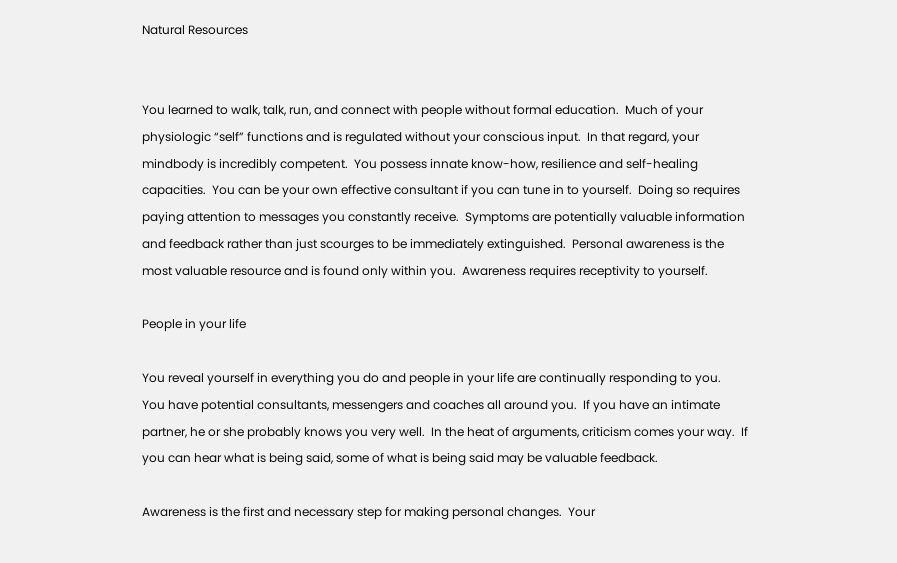Natural Resources


You learned to walk, talk, run, and connect with people without formal education.  Much of your physiologic “self” functions and is regulated without your conscious input.  In that regard, your mindbody is incredibly competent.  You possess innate know-how, resilience and self-healing capacities.  You can be your own effective consultant if you can tune in to yourself.  Doing so requires paying attention to messages you constantly receive.  Symptoms are potentially valuable information and feedback rather than just scourges to be immediately extinguished.  Personal awareness is the most valuable resource and is found only within you.  Awareness requires receptivity to yourself.

People in your life

You reveal yourself in everything you do and people in your life are continually responding to you.  You have potential consultants, messengers and coaches all around you.  If you have an intimate partner, he or she probably knows you very well.  In the heat of arguments, criticism comes your way.  If you can hear what is being said, some of what is being said may be valuable feedback.

Awareness is the first and necessary step for making personal changes.  Your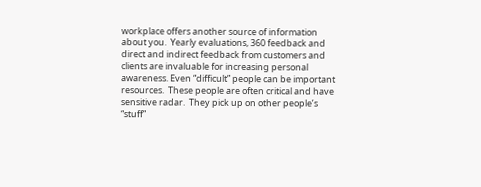workplace offers another source of information about you.  Yearly evaluations, 360 feedback and direct and indirect feedback from customers and clients are invaluable for increasing personal awareness. Even “difficult” people can be important resources.  These people are often critical and have sensitive radar.  They pick up on other people’s “stuff”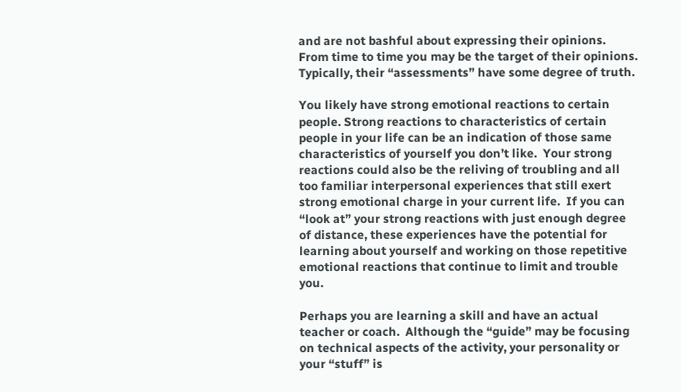and are not bashful about expressing their opinions.  From time to time you may be the target of their opinions.  Typically, their “assessments” have some degree of truth.

You likely have strong emotional reactions to certain people. Strong reactions to characteristics of certain people in your life can be an indication of those same characteristics of yourself you don’t like.  Your strong reactions could also be the reliving of troubling and all too familiar interpersonal experiences that still exert strong emotional charge in your current life.  If you can “look at” your strong reactions with just enough degree of distance, these experiences have the potential for learning about yourself and working on those repetitive emotional reactions that continue to limit and trouble you.

Perhaps you are learning a skill and have an actual teacher or coach.  Although the “guide” may be focusing on technical aspects of the activity, your personality or your “stuff” is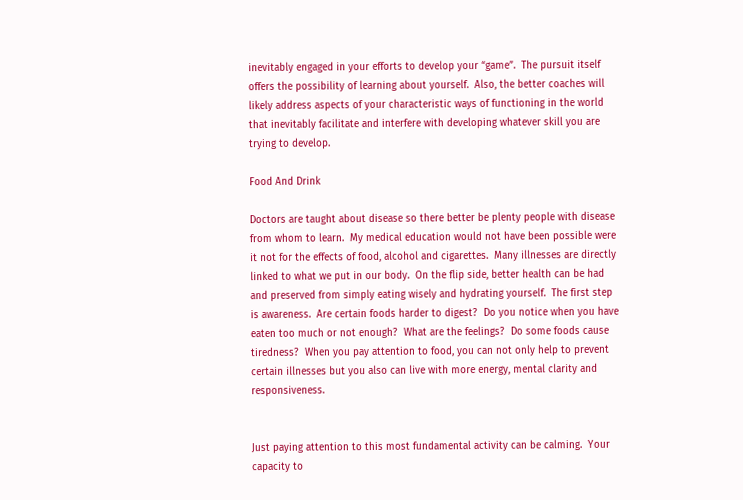inevitably engaged in your efforts to develop your “game”.  The pursuit itself offers the possibility of learning about yourself.  Also, the better coaches will likely address aspects of your characteristic ways of functioning in the world that inevitably facilitate and interfere with developing whatever skill you are trying to develop.

Food And Drink

Doctors are taught about disease so there better be plenty people with disease from whom to learn.  My medical education would not have been possible were it not for the effects of food, alcohol and cigarettes.  Many illnesses are directly linked to what we put in our body.  On the flip side, better health can be had and preserved from simply eating wisely and hydrating yourself.  The first step is awareness.  Are certain foods harder to digest?  Do you notice when you have eaten too much or not enough?  What are the feelings?  Do some foods cause tiredness?  When you pay attention to food, you can not only help to prevent certain illnesses but you also can live with more energy, mental clarity and responsiveness.


Just paying attention to this most fundamental activity can be calming.  Your capacity to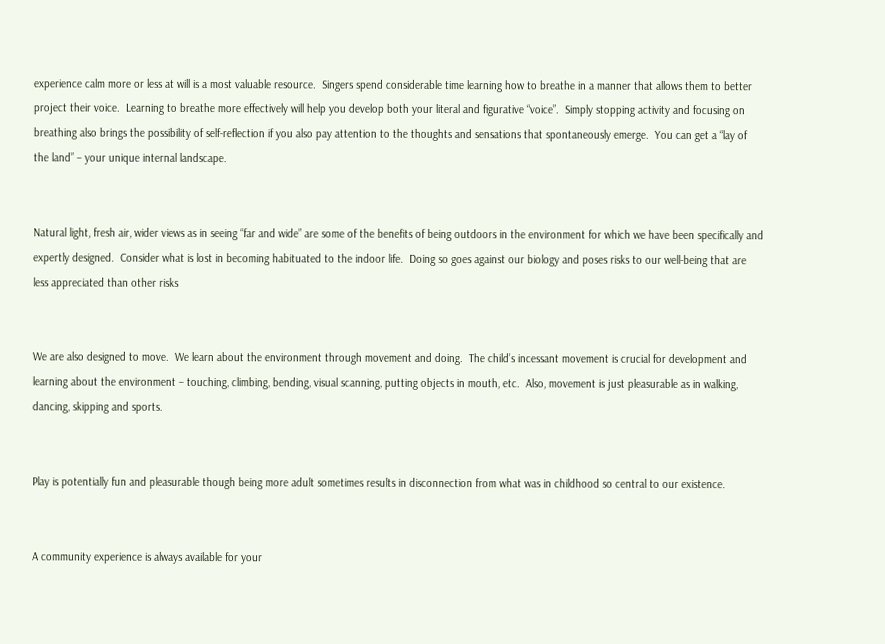experience calm more or less at will is a most valuable resource.  Singers spend considerable time learning how to breathe in a manner that allows them to better project their voice.  Learning to breathe more effectively will help you develop both your literal and figurative “voice”.  Simply stopping activity and focusing on breathing also brings the possibility of self-reflection if you also pay attention to the thoughts and sensations that spontaneously emerge.  You can get a “lay of the land” – your unique internal landscape.


Natural light, fresh air, wider views as in seeing “far and wide” are some of the benefits of being outdoors in the environment for which we have been specifically and expertly designed.  Consider what is lost in becoming habituated to the indoor life.  Doing so goes against our biology and poses risks to our well-being that are less appreciated than other risks


We are also designed to move.  We learn about the environment through movement and doing.  The child’s incessant movement is crucial for development and learning about the environment – touching, climbing, bending, visual scanning, putting objects in mouth, etc.  Also, movement is just pleasurable as in walking, dancing, skipping and sports.


Play is potentially fun and pleasurable though being more adult sometimes results in disconnection from what was in childhood so central to our existence.


A community experience is always available for your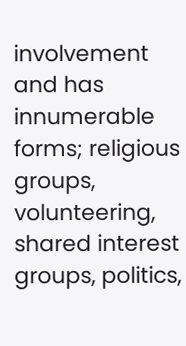involvement and has innumerable forms; religious groups, volunteering, shared interest groups, politics,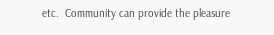etc.  Community can provide the pleasure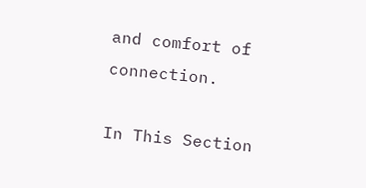and comfort of connection.

In This Section